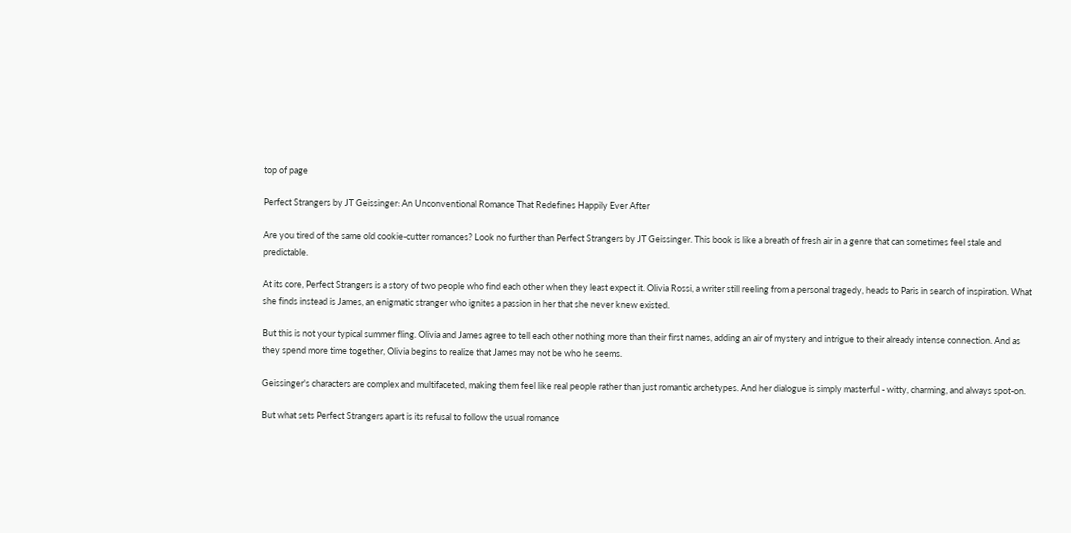top of page

Perfect Strangers by JT Geissinger: An Unconventional Romance That Redefines Happily Ever After

Are you tired of the same old cookie-cutter romances? Look no further than Perfect Strangers by JT Geissinger. This book is like a breath of fresh air in a genre that can sometimes feel stale and predictable.

At its core, Perfect Strangers is a story of two people who find each other when they least expect it. Olivia Rossi, a writer still reeling from a personal tragedy, heads to Paris in search of inspiration. What she finds instead is James, an enigmatic stranger who ignites a passion in her that she never knew existed.

But this is not your typical summer fling. Olivia and James agree to tell each other nothing more than their first names, adding an air of mystery and intrigue to their already intense connection. And as they spend more time together, Olivia begins to realize that James may not be who he seems.

Geissinger's characters are complex and multifaceted, making them feel like real people rather than just romantic archetypes. And her dialogue is simply masterful - witty, charming, and always spot-on.

But what sets Perfect Strangers apart is its refusal to follow the usual romance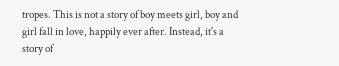tropes. This is not a story of boy meets girl, boy and girl fall in love, happily ever after. Instead, it's a story of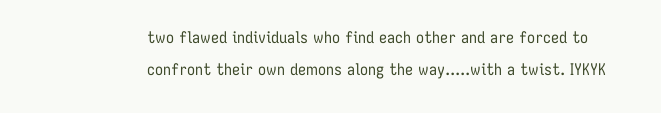two flawed individuals who find each other and are forced to confront their own demons along the way.....with a twist. IYKYK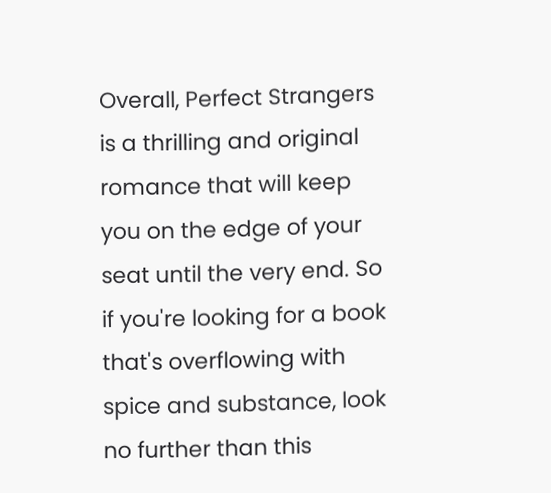Overall, Perfect Strangers is a thrilling and original romance that will keep you on the edge of your seat until the very end. So if you're looking for a book that's overflowing with spice and substance, look no further than this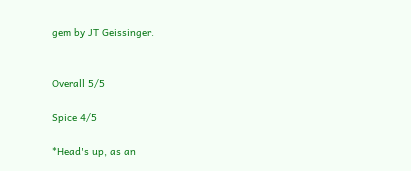gem by JT Geissinger.


Overall 5/5

Spice 4/5

*Head's up, as an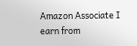Amazon Associate I earn from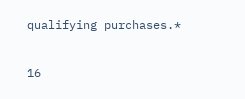qualifying purchases.*

16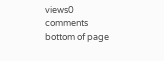views0 comments
bottom of page